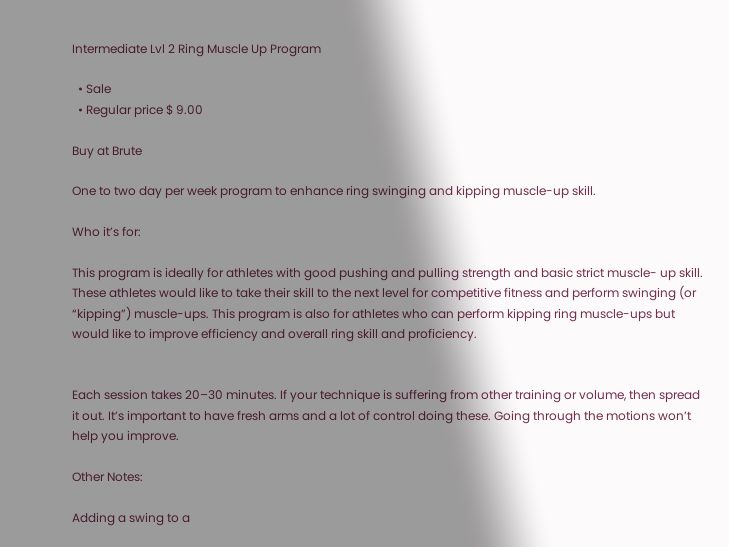Intermediate Lvl 2 Ring Muscle Up Program

  • Sale
  • Regular price $ 9.00

Buy at Brute

One to two day per week program to enhance ring swinging and kipping muscle-up skill.

Who it’s for:

This program is ideally for athletes with good pushing and pulling strength and basic strict muscle- up skill. These athletes would like to take their skill to the next level for competitive fitness and perform swinging (or “kipping”) muscle-ups. This program is also for athletes who can perform kipping ring muscle-ups but would like to improve efficiency and overall ring skill and proficiency.


Each session takes 20–30 minutes. If your technique is suffering from other training or volume, then spread it out. It’s important to have fresh arms and a lot of control doing these. Going through the motions won’t help you improve.

Other Notes:

Adding a swing to a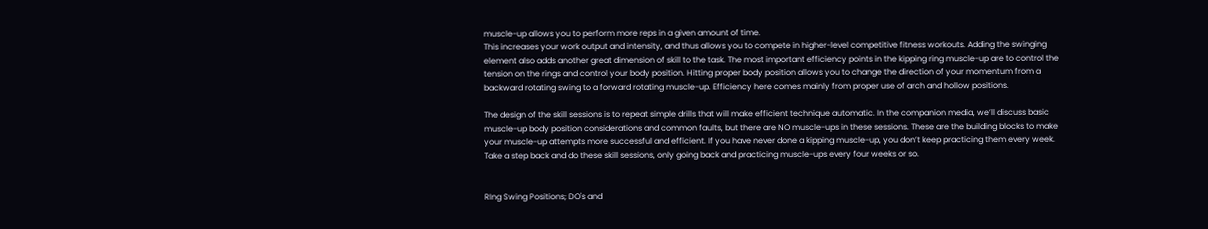muscle-up allows you to perform more reps in a given amount of time.
This increases your work output and intensity, and thus allows you to compete in higher-level competitive fitness workouts. Adding the swinging element also adds another great dimension of skill to the task. The most important efficiency points in the kipping ring muscle-up are to control the tension on the rings and control your body position. Hitting proper body position allows you to change the direction of your momentum from a backward rotating swing to a forward rotating muscle-up. Efficiency here comes mainly from proper use of arch and hollow positions.

The design of the skill sessions is to repeat simple drills that will make efficient technique automatic. In the companion media, we’ll discuss basic muscle-up body position considerations and common faults, but there are NO muscle-ups in these sessions. These are the building blocks to make your muscle-up attempts more successful and efficient. If you have never done a kipping muscle-up, you don’t keep practicing them every week. Take a step back and do these skill sessions, only going back and practicing muscle-ups every four weeks or so.


RIng Swing Positions; DO's and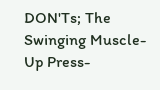DON'Ts; The Swinging Muscle-Up Press-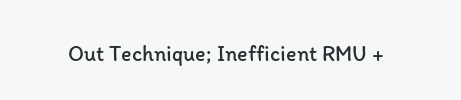Out Technique; Inefficient RMU +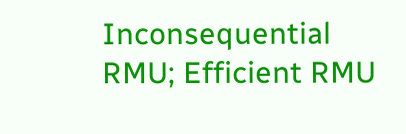Inconsequential RMU; Efficient RMU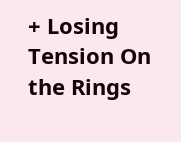+ Losing Tension On the Rings